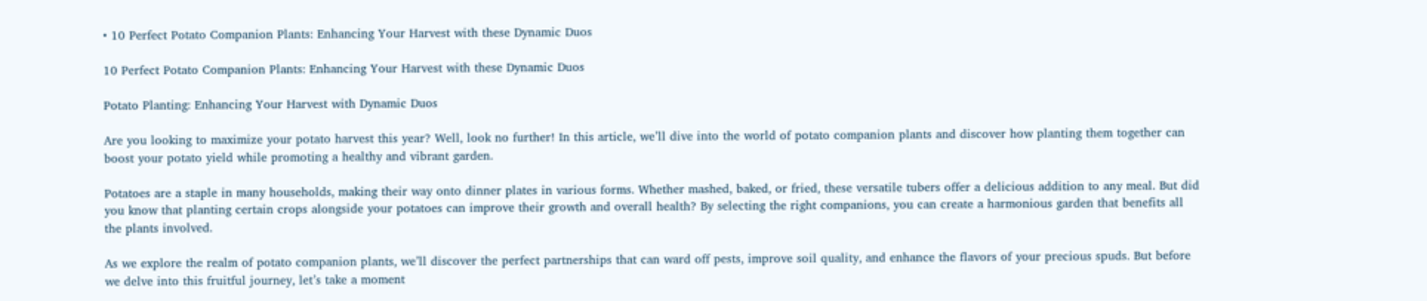• 10 Perfect Potato Companion Plants: Enhancing Your Harvest with these Dynamic Duos

10 Perfect Potato Companion Plants: Enhancing Your Harvest with these Dynamic Duos

Potato Planting: Enhancing Your Harvest with Dynamic Duos

Are you looking to maximize your potato harvest this year? Well, look no further! In this article, we’ll dive into the world of potato companion plants and discover how planting them together can boost your potato yield while promoting a healthy and vibrant garden.

Potatoes are a staple in many households, making their way onto dinner plates in various forms. Whether mashed, baked, or fried, these versatile tubers offer a delicious addition to any meal. But did you know that planting certain crops alongside your potatoes can improve their growth and overall health? By selecting the right companions, you can create a harmonious garden that benefits all the plants involved.

As we explore the realm of potato companion plants, we’ll discover the perfect partnerships that can ward off pests, improve soil quality, and enhance the flavors of your precious spuds. But before we delve into this fruitful journey, let’s take a moment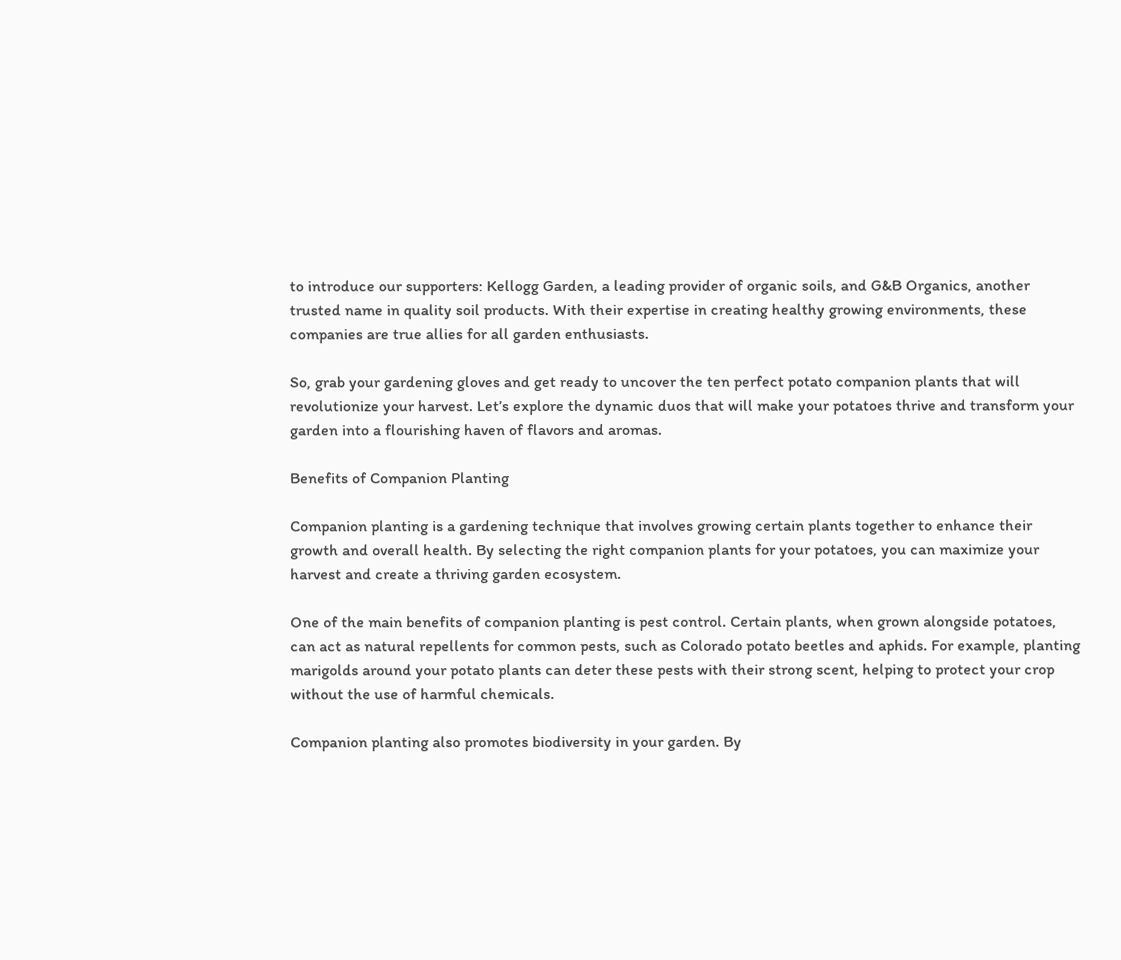to introduce our supporters: Kellogg Garden, a leading provider of organic soils, and G&B Organics, another trusted name in quality soil products. With their expertise in creating healthy growing environments, these companies are true allies for all garden enthusiasts.

So, grab your gardening gloves and get ready to uncover the ten perfect potato companion plants that will revolutionize your harvest. Let’s explore the dynamic duos that will make your potatoes thrive and transform your garden into a flourishing haven of flavors and aromas.

Benefits of Companion Planting

Companion planting is a gardening technique that involves growing certain plants together to enhance their growth and overall health. By selecting the right companion plants for your potatoes, you can maximize your harvest and create a thriving garden ecosystem.

One of the main benefits of companion planting is pest control. Certain plants, when grown alongside potatoes, can act as natural repellents for common pests, such as Colorado potato beetles and aphids. For example, planting marigolds around your potato plants can deter these pests with their strong scent, helping to protect your crop without the use of harmful chemicals.

Companion planting also promotes biodiversity in your garden. By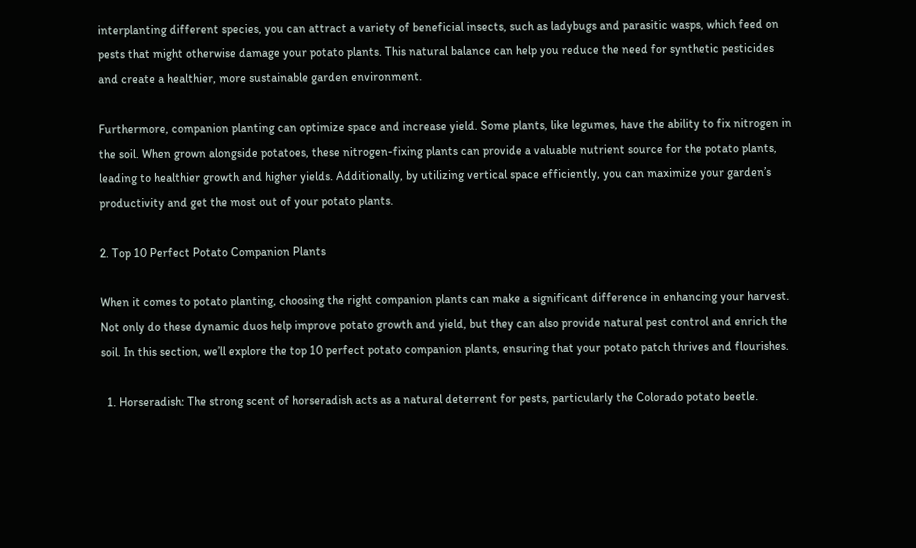interplanting different species, you can attract a variety of beneficial insects, such as ladybugs and parasitic wasps, which feed on pests that might otherwise damage your potato plants. This natural balance can help you reduce the need for synthetic pesticides and create a healthier, more sustainable garden environment.

Furthermore, companion planting can optimize space and increase yield. Some plants, like legumes, have the ability to fix nitrogen in the soil. When grown alongside potatoes, these nitrogen-fixing plants can provide a valuable nutrient source for the potato plants, leading to healthier growth and higher yields. Additionally, by utilizing vertical space efficiently, you can maximize your garden’s productivity and get the most out of your potato plants.

2. Top 10 Perfect Potato Companion Plants

When it comes to potato planting, choosing the right companion plants can make a significant difference in enhancing your harvest. Not only do these dynamic duos help improve potato growth and yield, but they can also provide natural pest control and enrich the soil. In this section, we’ll explore the top 10 perfect potato companion plants, ensuring that your potato patch thrives and flourishes.

  1. Horseradish: The strong scent of horseradish acts as a natural deterrent for pests, particularly the Colorado potato beetle.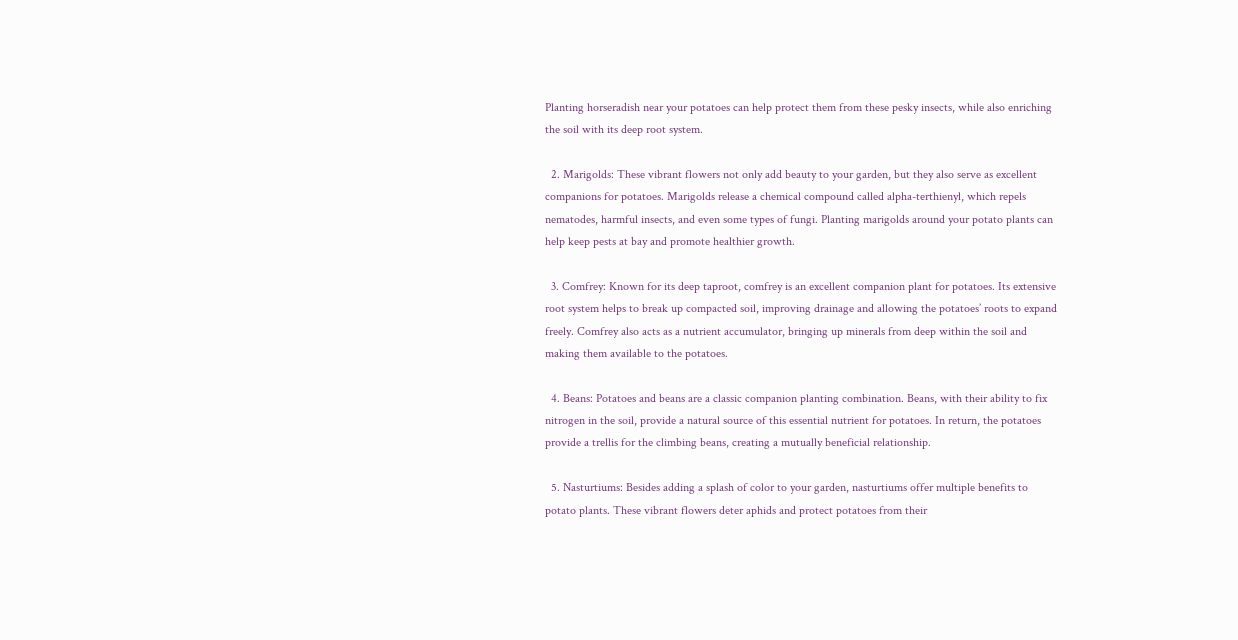Planting horseradish near your potatoes can help protect them from these pesky insects, while also enriching the soil with its deep root system.

  2. Marigolds: These vibrant flowers not only add beauty to your garden, but they also serve as excellent companions for potatoes. Marigolds release a chemical compound called alpha-terthienyl, which repels nematodes, harmful insects, and even some types of fungi. Planting marigolds around your potato plants can help keep pests at bay and promote healthier growth.

  3. Comfrey: Known for its deep taproot, comfrey is an excellent companion plant for potatoes. Its extensive root system helps to break up compacted soil, improving drainage and allowing the potatoes’ roots to expand freely. Comfrey also acts as a nutrient accumulator, bringing up minerals from deep within the soil and making them available to the potatoes.

  4. Beans: Potatoes and beans are a classic companion planting combination. Beans, with their ability to fix nitrogen in the soil, provide a natural source of this essential nutrient for potatoes. In return, the potatoes provide a trellis for the climbing beans, creating a mutually beneficial relationship.

  5. Nasturtiums: Besides adding a splash of color to your garden, nasturtiums offer multiple benefits to potato plants. These vibrant flowers deter aphids and protect potatoes from their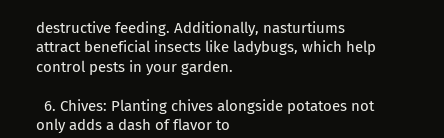destructive feeding. Additionally, nasturtiums attract beneficial insects like ladybugs, which help control pests in your garden.

  6. Chives: Planting chives alongside potatoes not only adds a dash of flavor to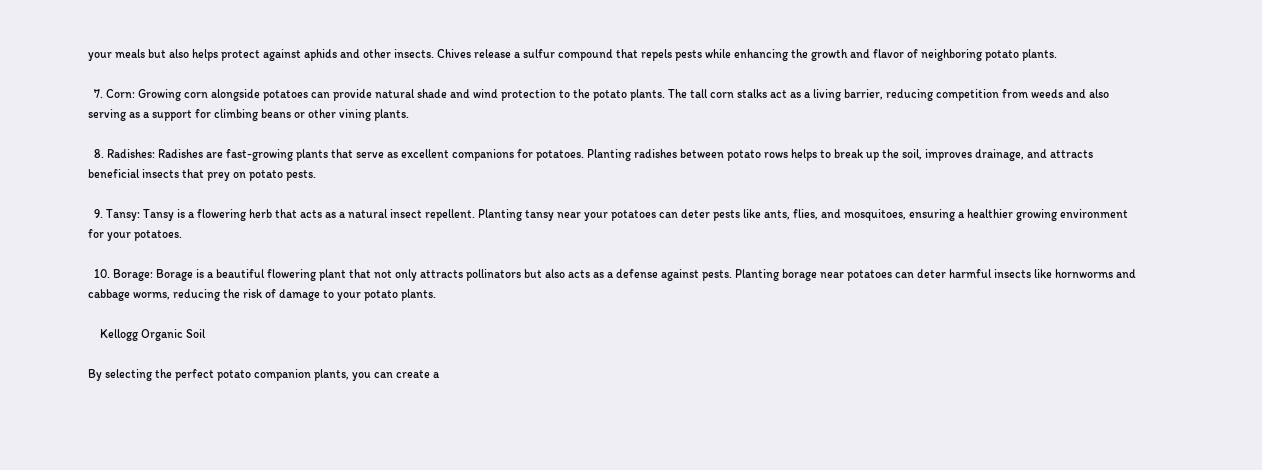your meals but also helps protect against aphids and other insects. Chives release a sulfur compound that repels pests while enhancing the growth and flavor of neighboring potato plants.

  7. Corn: Growing corn alongside potatoes can provide natural shade and wind protection to the potato plants. The tall corn stalks act as a living barrier, reducing competition from weeds and also serving as a support for climbing beans or other vining plants.

  8. Radishes: Radishes are fast-growing plants that serve as excellent companions for potatoes. Planting radishes between potato rows helps to break up the soil, improves drainage, and attracts beneficial insects that prey on potato pests.

  9. Tansy: Tansy is a flowering herb that acts as a natural insect repellent. Planting tansy near your potatoes can deter pests like ants, flies, and mosquitoes, ensuring a healthier growing environment for your potatoes.

  10. Borage: Borage is a beautiful flowering plant that not only attracts pollinators but also acts as a defense against pests. Planting borage near potatoes can deter harmful insects like hornworms and cabbage worms, reducing the risk of damage to your potato plants.

    Kellogg Organic Soil

By selecting the perfect potato companion plants, you can create a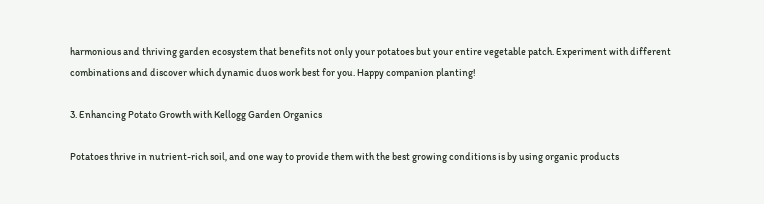harmonious and thriving garden ecosystem that benefits not only your potatoes but your entire vegetable patch. Experiment with different combinations and discover which dynamic duos work best for you. Happy companion planting!

3. Enhancing Potato Growth with Kellogg Garden Organics

Potatoes thrive in nutrient-rich soil, and one way to provide them with the best growing conditions is by using organic products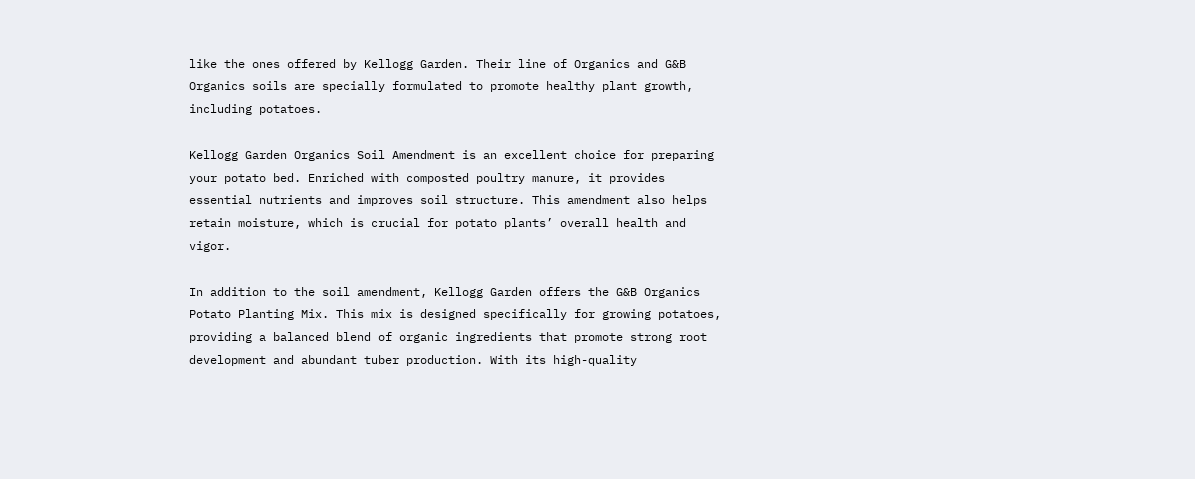like the ones offered by Kellogg Garden. Their line of Organics and G&B Organics soils are specially formulated to promote healthy plant growth, including potatoes.

Kellogg Garden Organics Soil Amendment is an excellent choice for preparing your potato bed. Enriched with composted poultry manure, it provides essential nutrients and improves soil structure. This amendment also helps retain moisture, which is crucial for potato plants’ overall health and vigor.

In addition to the soil amendment, Kellogg Garden offers the G&B Organics Potato Planting Mix. This mix is designed specifically for growing potatoes, providing a balanced blend of organic ingredients that promote strong root development and abundant tuber production. With its high-quality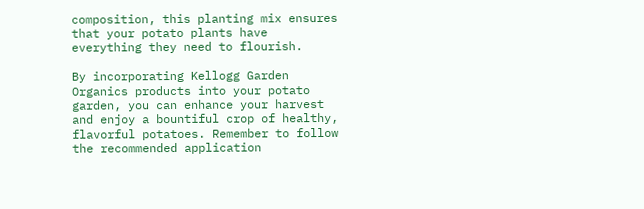composition, this planting mix ensures that your potato plants have everything they need to flourish.

By incorporating Kellogg Garden Organics products into your potato garden, you can enhance your harvest and enjoy a bountiful crop of healthy, flavorful potatoes. Remember to follow the recommended application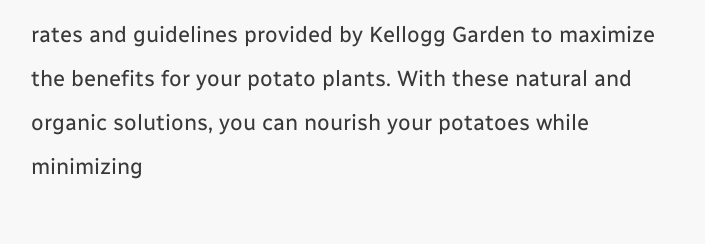rates and guidelines provided by Kellogg Garden to maximize the benefits for your potato plants. With these natural and organic solutions, you can nourish your potatoes while minimizing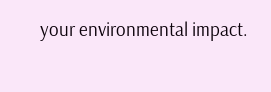your environmental impact.